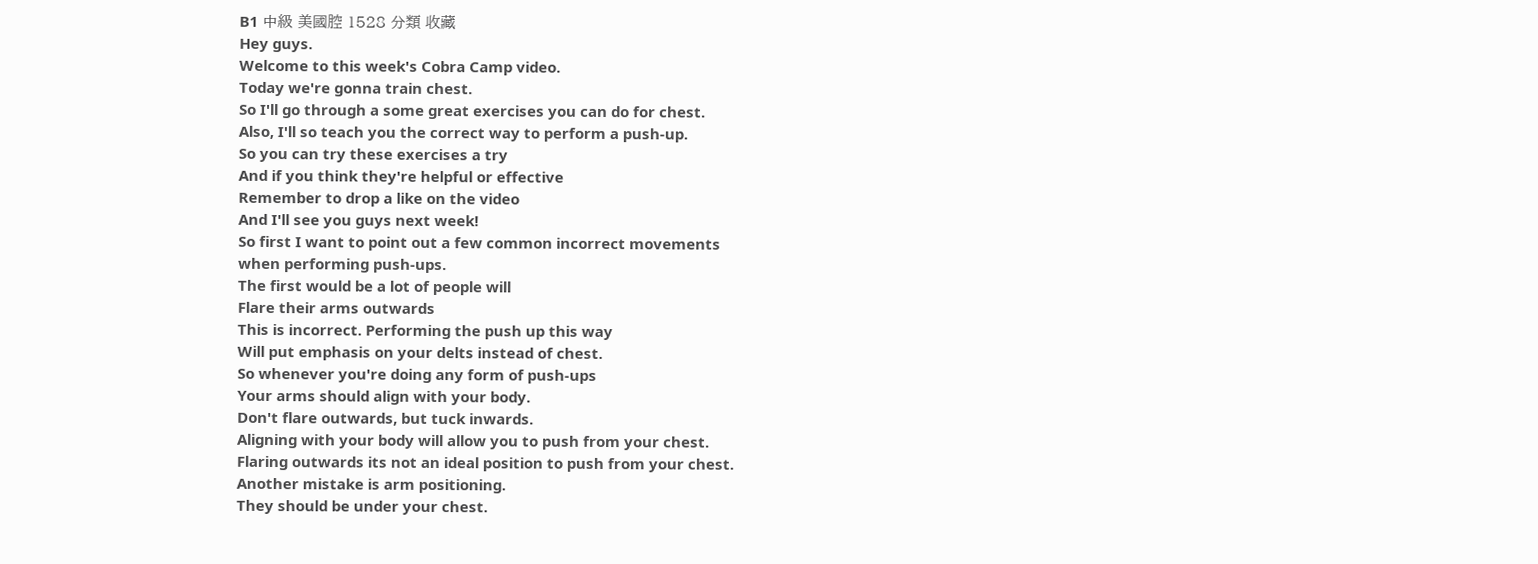B1 中級 美國腔 1528 分類 收藏
Hey guys.
Welcome to this week's Cobra Camp video.
Today we're gonna train chest.
So I'll go through a some great exercises you can do for chest.
Also, I'll so teach you the correct way to perform a push-up.
So you can try these exercises a try
And if you think they're helpful or effective
Remember to drop a like on the video
And I'll see you guys next week!
So first I want to point out a few common incorrect movements
when performing push-ups.
The first would be a lot of people will
Flare their arms outwards
This is incorrect. Performing the push up this way
Will put emphasis on your delts instead of chest.
So whenever you're doing any form of push-ups
Your arms should align with your body.
Don't flare outwards, but tuck inwards.
Aligning with your body will allow you to push from your chest.
Flaring outwards its not an ideal position to push from your chest.
Another mistake is arm positioning.
They should be under your chest.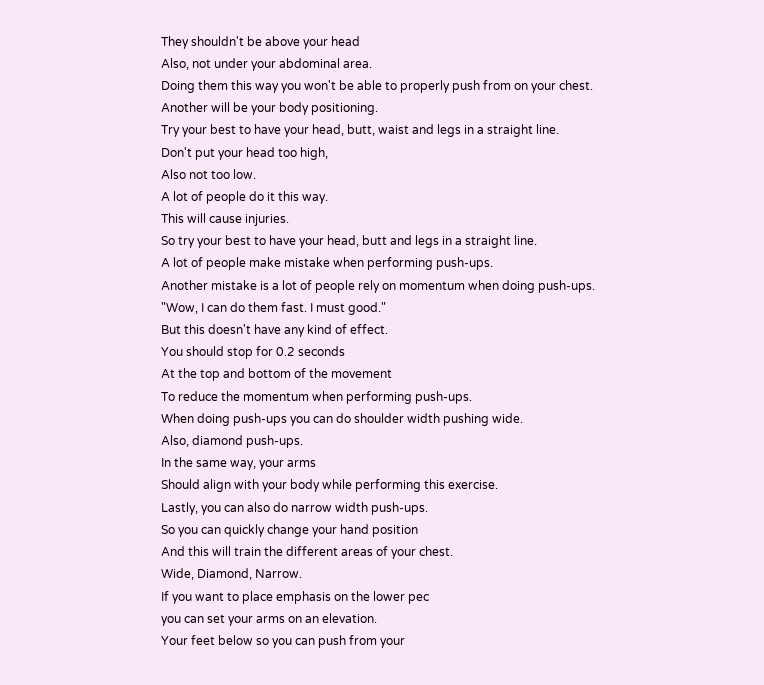They shouldn't be above your head
Also, not under your abdominal area.
Doing them this way you won't be able to properly push from on your chest.
Another will be your body positioning.
Try your best to have your head, butt, waist and legs in a straight line.
Don't put your head too high,
Also not too low.
A lot of people do it this way.
This will cause injuries.
So try your best to have your head, butt and legs in a straight line.
A lot of people make mistake when performing push-ups.
Another mistake is a lot of people rely on momentum when doing push-ups.
"Wow, I can do them fast. I must good."
But this doesn't have any kind of effect.
You should stop for 0.2 seconds
At the top and bottom of the movement
To reduce the momentum when performing push-ups.
When doing push-ups you can do shoulder width pushing wide.
Also, diamond push-ups.
In the same way, your arms
Should align with your body while performing this exercise.
Lastly, you can also do narrow width push-ups.
So you can quickly change your hand position
And this will train the different areas of your chest.
Wide, Diamond, Narrow.
If you want to place emphasis on the lower pec
you can set your arms on an elevation.
Your feet below so you can push from your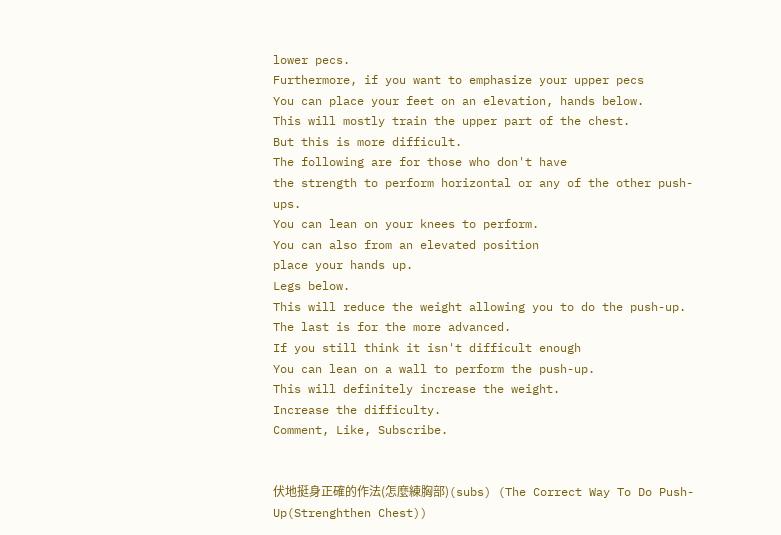lower pecs.
Furthermore, if you want to emphasize your upper pecs
You can place your feet on an elevation, hands below.
This will mostly train the upper part of the chest.
But this is more difficult.
The following are for those who don't have
the strength to perform horizontal or any of the other push-ups.
You can lean on your knees to perform.
You can also from an elevated position
place your hands up.
Legs below.
This will reduce the weight allowing you to do the push-up.
The last is for the more advanced.
If you still think it isn't difficult enough
You can lean on a wall to perform the push-up.
This will definitely increase the weight.
Increase the difficulty.
Comment, Like, Subscribe.


伏地挺身正確的作法(怎麼練胸部)(subs) (The Correct Way To Do Push-Up(Strenghthen Chest))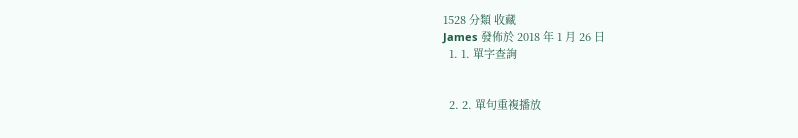1528 分類 收藏
James 發佈於 2018 年 1 月 26 日
  1. 1. 單字查詢


  2. 2. 單句重複播放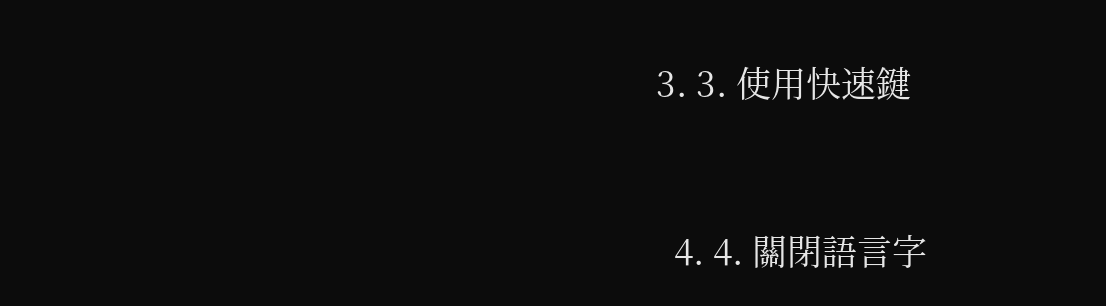3. 3. 使用快速鍵


  4. 4. 關閉語言字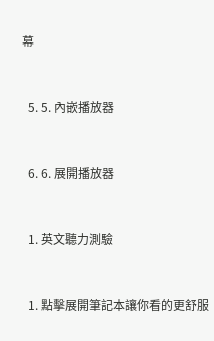幕


  5. 5. 內嵌播放器


  6. 6. 展開播放器


  1. 英文聽力測驗


  1. 點擊展開筆記本讓你看的更舒服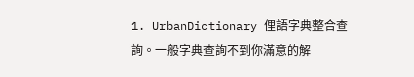1. UrbanDictionary 俚語字典整合查詢。一般字典查詢不到你滿意的解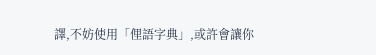譯,不妨使用「俚語字典」,或許會讓你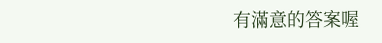有滿意的答案喔